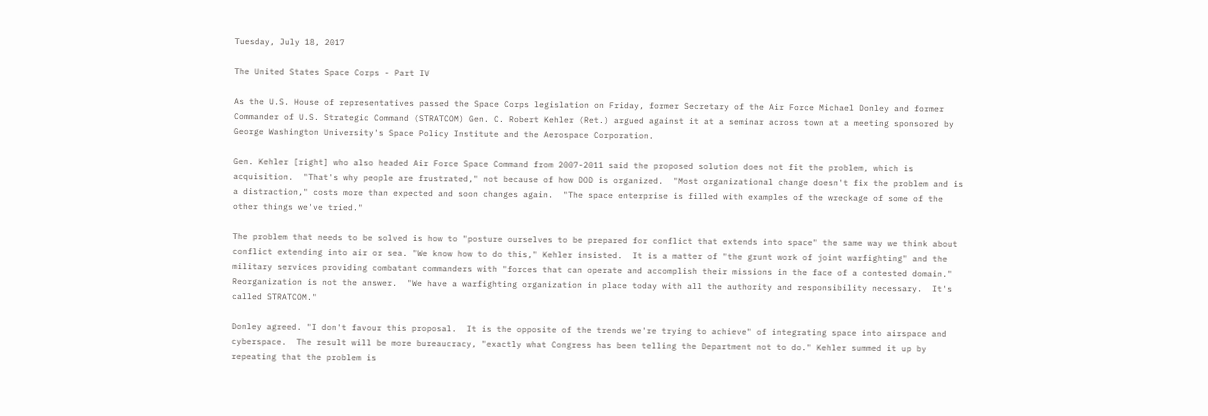Tuesday, July 18, 2017

The United States Space Corps - Part IV

As the U.S. House of representatives passed the Space Corps legislation on Friday, former Secretary of the Air Force Michael Donley and former Commander of U.S. Strategic Command (STRATCOM) Gen. C. Robert Kehler (Ret.) argued against it at a seminar across town at a meeting sponsored by George Washington University's Space Policy Institute and the Aerospace Corporation.

Gen. Kehler [right] who also headed Air Force Space Command from 2007-2011 said the proposed solution does not fit the problem, which is acquisition.  "That's why people are frustrated," not because of how DOD is organized.  "Most organizational change doesn't fix the problem and is a distraction," costs more than expected and soon changes again.  "The space enterprise is filled with examples of the wreckage of some of the other things we've tried."

The problem that needs to be solved is how to "posture ourselves to be prepared for conflict that extends into space" the same way we think about conflict extending into air or sea. "We know how to do this," Kehler insisted.  It is a matter of "the grunt work of joint warfighting" and the military services providing combatant commanders with "forces that can operate and accomplish their missions in the face of a contested domain."  Reorganization is not the answer.  "We have a warfighting organization in place today with all the authority and responsibility necessary.  It's called STRATCOM."

Donley agreed. "I don't favour this proposal.  It is the opposite of the trends we're trying to achieve" of integrating space into airspace and cyberspace.  The result will be more bureaucracy, "exactly what Congress has been telling the Department not to do." Kehler summed it up by repeating that the problem is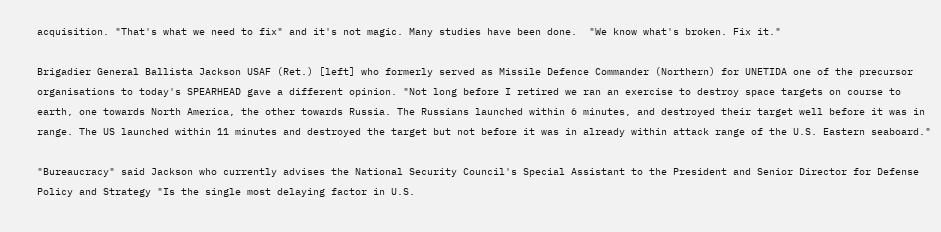acquisition. "That's what we need to fix" and it's not magic. Many studies have been done.  "We know what's broken. Fix it."

Brigadier General Ballista Jackson USAF (Ret.) [left] who formerly served as Missile Defence Commander (Northern) for UNETIDA one of the precursor organisations to today's SPEARHEAD gave a different opinion. "Not long before I retired we ran an exercise to destroy space targets on course to earth, one towards North America, the other towards Russia. The Russians launched within 6 minutes, and destroyed their target well before it was in range. The US launched within 11 minutes and destroyed the target but not before it was in already within attack range of the U.S. Eastern seaboard."

"Bureaucracy" said Jackson who currently advises the National Security Council's Special Assistant to the President and Senior Director for Defense Policy and Strategy "Is the single most delaying factor in U.S.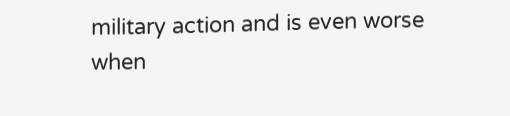military action and is even worse when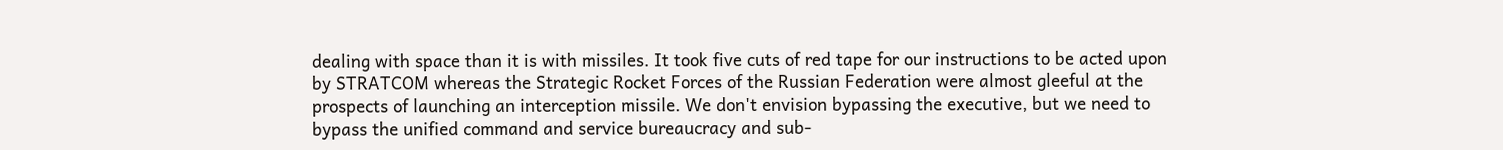dealing with space than it is with missiles. It took five cuts of red tape for our instructions to be acted upon by STRATCOM whereas the Strategic Rocket Forces of the Russian Federation were almost gleeful at the prospects of launching an interception missile. We don't envision bypassing the executive, but we need to bypass the unified command and service bureaucracy and sub-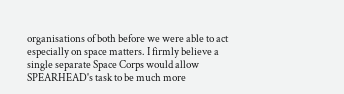organisations of both before we were able to act especially on space matters. I firmly believe a single separate Space Corps would allow SPEARHEAD's task to be much more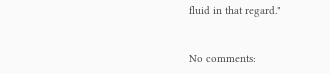fluid in that regard."


No comments: